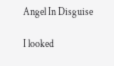Angel In Disguise

I looked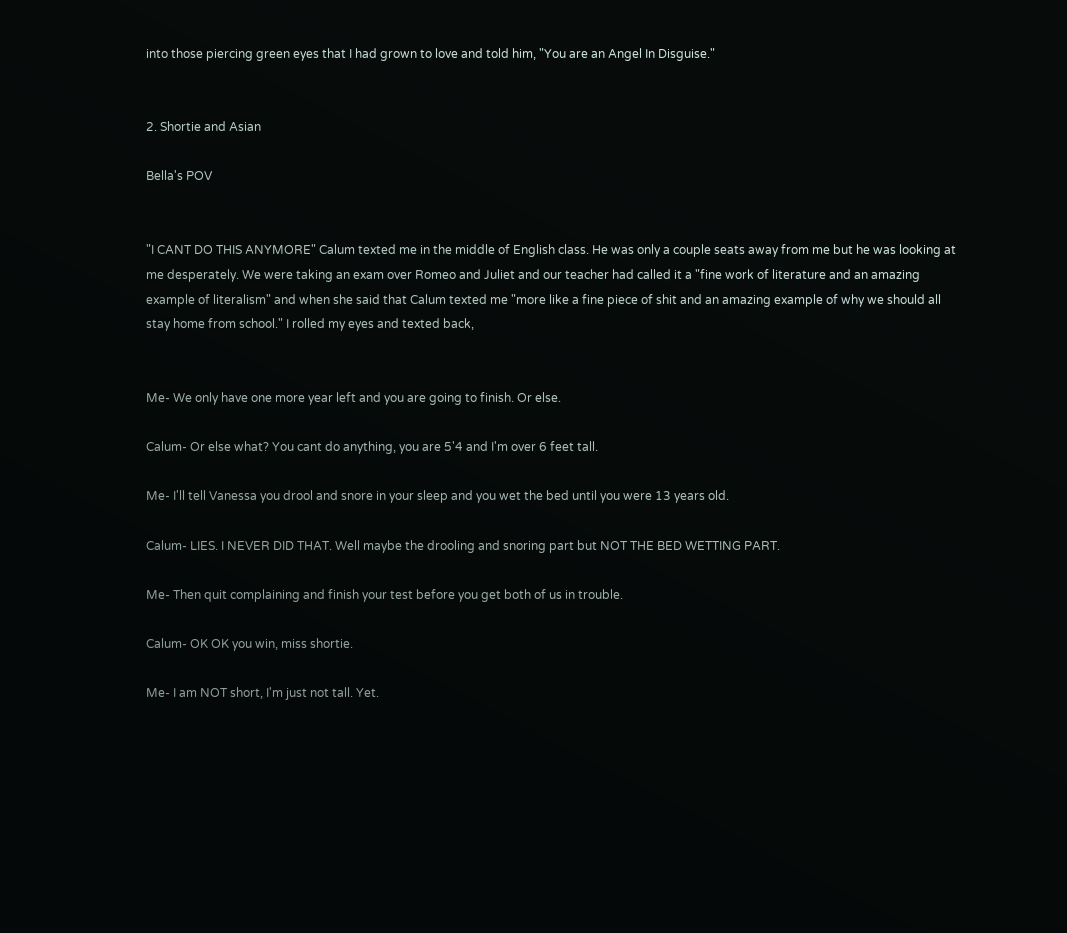into those piercing green eyes that I had grown to love and told him, "You are an Angel In Disguise."


2. Shortie and Asian

Bella's POV


"I CANT DO THIS ANYMORE" Calum texted me in the middle of English class. He was only a couple seats away from me but he was looking at me desperately. We were taking an exam over Romeo and Juliet and our teacher had called it a "fine work of literature and an amazing example of literalism" and when she said that Calum texted me "more like a fine piece of shit and an amazing example of why we should all stay home from school." I rolled my eyes and texted back,


Me- We only have one more year left and you are going to finish. Or else.

Calum- Or else what? You cant do anything, you are 5'4 and I'm over 6 feet tall.

Me- I'll tell Vanessa you drool and snore in your sleep and you wet the bed until you were 13 years old.

Calum- LIES. I NEVER DID THAT. Well maybe the drooling and snoring part but NOT THE BED WETTING PART.

Me- Then quit complaining and finish your test before you get both of us in trouble.

Calum- OK OK you win, miss shortie.

Me- I am NOT short, I'm just not tall. Yet.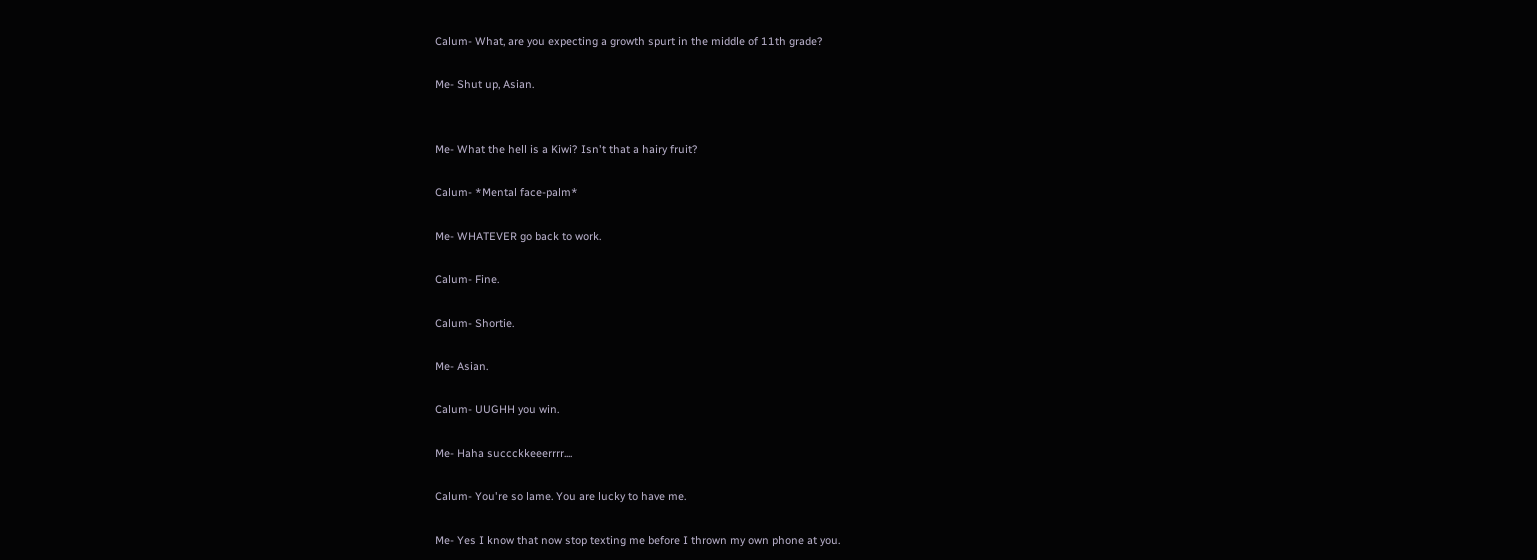Calum- What, are you expecting a growth spurt in the middle of 11th grade?

Me- Shut up, Asian.


Me- What the hell is a Kiwi? Isn't that a hairy fruit?

Calum- *Mental face-palm*

Me- WHATEVER go back to work.

Calum- Fine.

Calum- Shortie.

Me- Asian.

Calum- UUGHH you win.

Me- Haha succckkeeerrrr....

Calum- You're so lame. You are lucky to have me.

Me- Yes I know that now stop texting me before I thrown my own phone at you.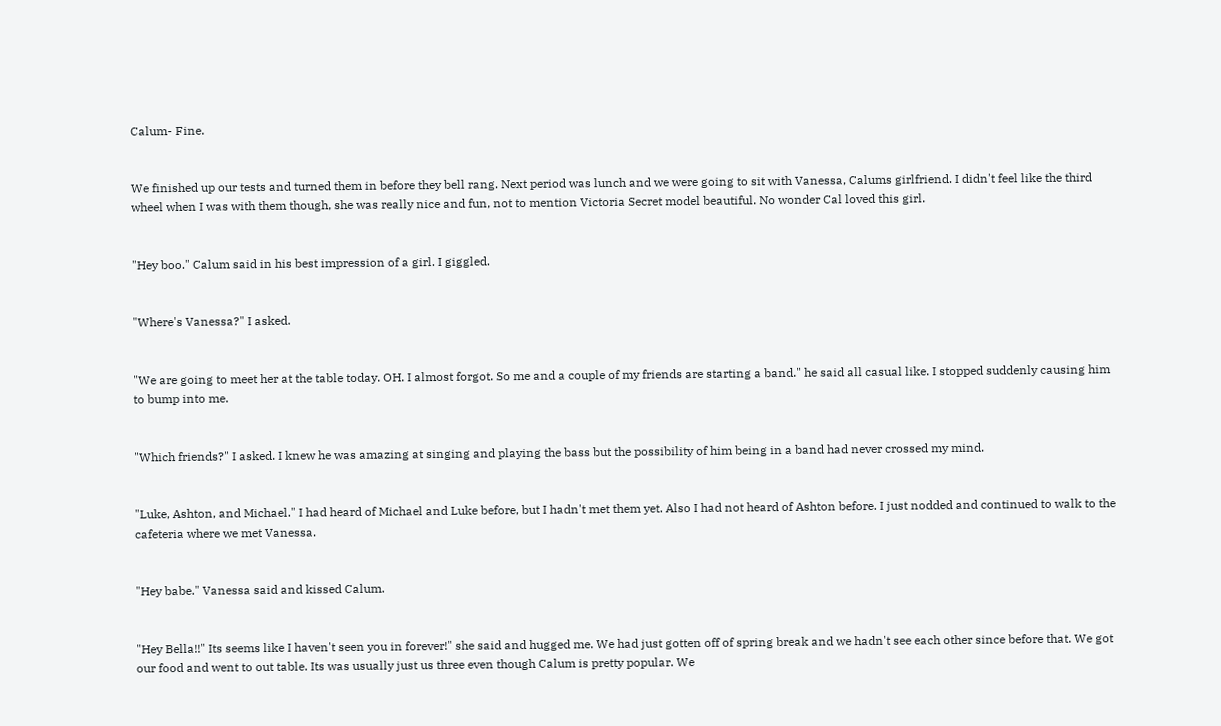Calum- Fine.


We finished up our tests and turned them in before they bell rang. Next period was lunch and we were going to sit with Vanessa, Calums girlfriend. I didn't feel like the third wheel when I was with them though, she was really nice and fun, not to mention Victoria Secret model beautiful. No wonder Cal loved this girl.


"Hey boo." Calum said in his best impression of a girl. I giggled.


"Where's Vanessa?" I asked.


"We are going to meet her at the table today. OH. I almost forgot. So me and a couple of my friends are starting a band." he said all casual like. I stopped suddenly causing him to bump into me.


"Which friends?" I asked. I knew he was amazing at singing and playing the bass but the possibility of him being in a band had never crossed my mind.


"Luke, Ashton, and Michael." I had heard of Michael and Luke before, but I hadn't met them yet. Also I had not heard of Ashton before. I just nodded and continued to walk to the cafeteria where we met Vanessa.


"Hey babe." Vanessa said and kissed Calum.


"Hey Bella!!" Its seems like I haven't seen you in forever!" she said and hugged me. We had just gotten off of spring break and we hadn't see each other since before that. We got our food and went to out table. Its was usually just us three even though Calum is pretty popular. We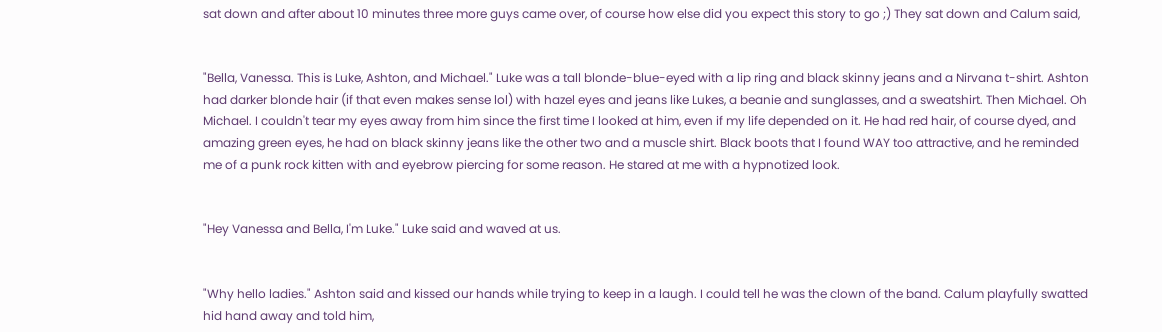sat down and after about 10 minutes three more guys came over, of course how else did you expect this story to go ;) They sat down and Calum said,


"Bella, Vanessa. This is Luke, Ashton, and Michael." Luke was a tall blonde-blue-eyed with a lip ring and black skinny jeans and a Nirvana t-shirt. Ashton had darker blonde hair (if that even makes sense lol) with hazel eyes and jeans like Lukes, a beanie and sunglasses, and a sweatshirt. Then Michael. Oh Michael. I couldn't tear my eyes away from him since the first time I looked at him, even if my life depended on it. He had red hair, of course dyed, and amazing green eyes, he had on black skinny jeans like the other two and a muscle shirt. Black boots that I found WAY too attractive, and he reminded me of a punk rock kitten with and eyebrow piercing for some reason. He stared at me with a hypnotized look.


"Hey Vanessa and Bella, I'm Luke." Luke said and waved at us.


"Why hello ladies." Ashton said and kissed our hands while trying to keep in a laugh. I could tell he was the clown of the band. Calum playfully swatted hid hand away and told him,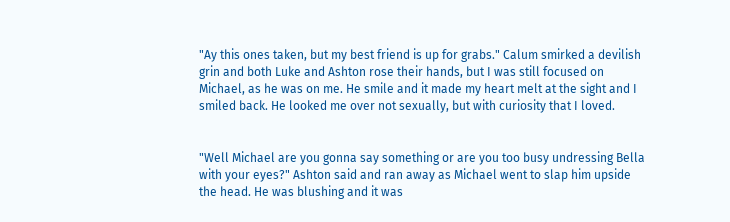"Ay this ones taken, but my best friend is up for grabs." Calum smirked a devilish grin and both Luke and Ashton rose their hands, but I was still focused on Michael, as he was on me. He smile and it made my heart melt at the sight and I smiled back. He looked me over not sexually, but with curiosity that I loved.


"Well Michael are you gonna say something or are you too busy undressing Bella with your eyes?" Ashton said and ran away as Michael went to slap him upside the head. He was blushing and it was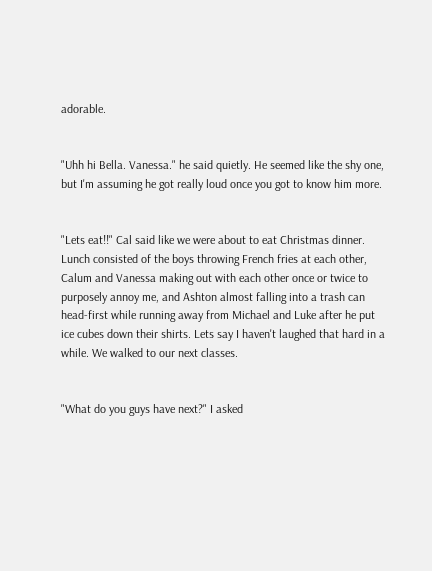adorable.


"Uhh hi Bella. Vanessa." he said quietly. He seemed like the shy one, but I'm assuming he got really loud once you got to know him more.


"Lets eat!!" Cal said like we were about to eat Christmas dinner. Lunch consisted of the boys throwing French fries at each other, Calum and Vanessa making out with each other once or twice to purposely annoy me, and Ashton almost falling into a trash can head-first while running away from Michael and Luke after he put ice cubes down their shirts. Lets say I haven't laughed that hard in a while. We walked to our next classes.


"What do you guys have next?" I asked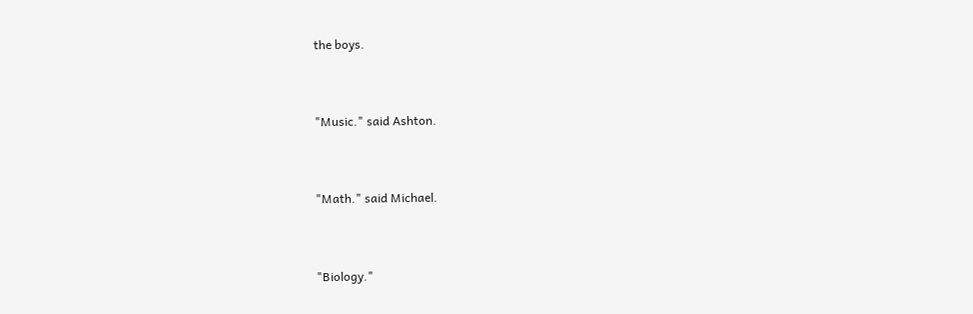the boys.


"Music." said Ashton.


"Math." said Michael.


"Biology."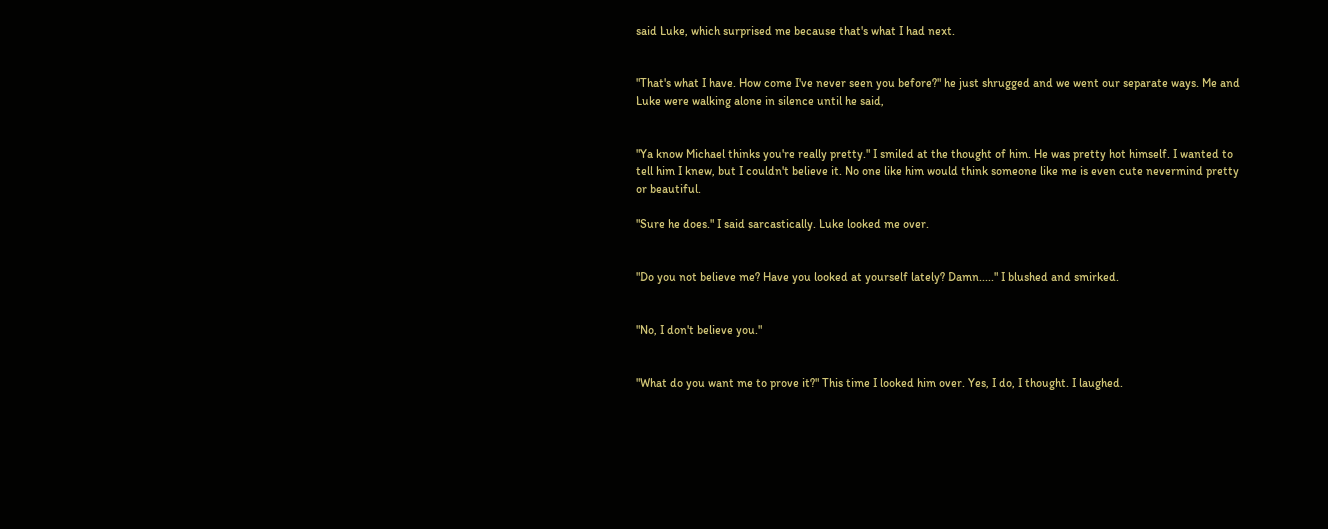said Luke, which surprised me because that's what I had next.


"That's what I have. How come I've never seen you before?" he just shrugged and we went our separate ways. Me and Luke were walking alone in silence until he said,


"Ya know Michael thinks you're really pretty." I smiled at the thought of him. He was pretty hot himself. I wanted to tell him I knew, but I couldn't believe it. No one like him would think someone like me is even cute nevermind pretty or beautiful.

"Sure he does." I said sarcastically. Luke looked me over.


"Do you not believe me? Have you looked at yourself lately? Damn....." I blushed and smirked.


"No, I don't believe you."


"What do you want me to prove it?" This time I looked him over. Yes, I do, I thought. I laughed.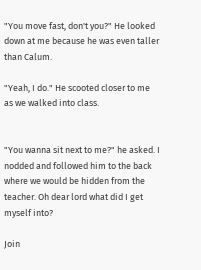"You move fast, don't you?" He looked down at me because he was even taller than Calum.

"Yeah, I do." He scooted closer to me as we walked into class.


"You wanna sit next to me?" he asked. I nodded and followed him to the back where we would be hidden from the teacher. Oh dear lord what did I get myself into?

Join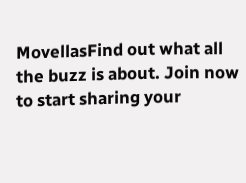MovellasFind out what all the buzz is about. Join now to start sharing your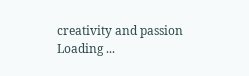creativity and passion
Loading ...